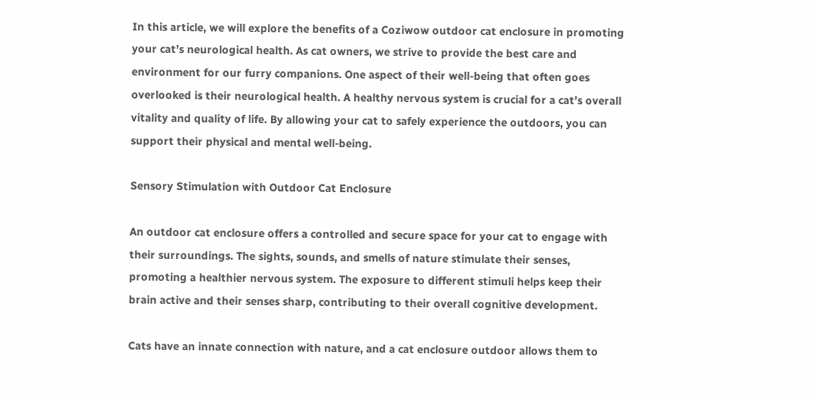In this article, we will explore the benefits of a Coziwow outdoor cat enclosure in promoting your cat’s neurological health. As cat owners, we strive to provide the best care and environment for our furry companions. One aspect of their well-being that often goes overlooked is their neurological health. A healthy nervous system is crucial for a cat’s overall vitality and quality of life. By allowing your cat to safely experience the outdoors, you can support their physical and mental well-being.

Sensory Stimulation with Outdoor Cat Enclosure

An outdoor cat enclosure offers a controlled and secure space for your cat to engage with their surroundings. The sights, sounds, and smells of nature stimulate their senses, promoting a healthier nervous system. The exposure to different stimuli helps keep their brain active and their senses sharp, contributing to their overall cognitive development.

Cats have an innate connection with nature, and a cat enclosure outdoor allows them to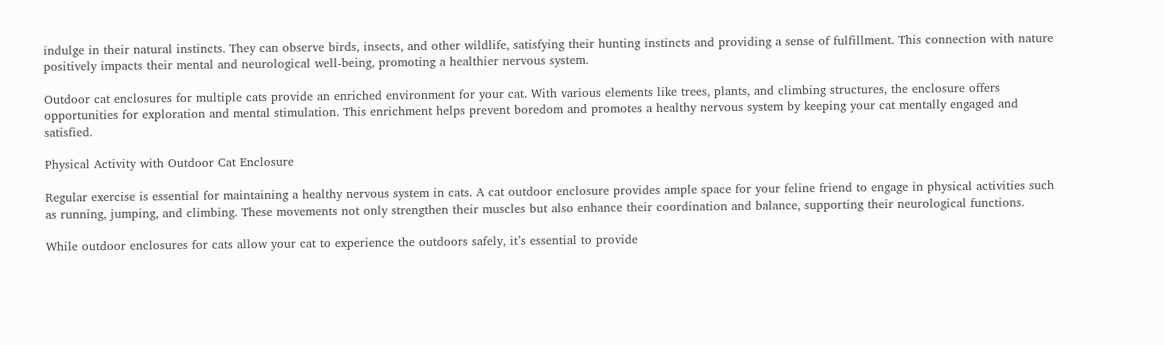indulge in their natural instincts. They can observe birds, insects, and other wildlife, satisfying their hunting instincts and providing a sense of fulfillment. This connection with nature positively impacts their mental and neurological well-being, promoting a healthier nervous system.

Outdoor cat enclosures for multiple cats provide an enriched environment for your cat. With various elements like trees, plants, and climbing structures, the enclosure offers opportunities for exploration and mental stimulation. This enrichment helps prevent boredom and promotes a healthy nervous system by keeping your cat mentally engaged and satisfied.

Physical Activity with Outdoor Cat Enclosure

Regular exercise is essential for maintaining a healthy nervous system in cats. A cat outdoor enclosure provides ample space for your feline friend to engage in physical activities such as running, jumping, and climbing. These movements not only strengthen their muscles but also enhance their coordination and balance, supporting their neurological functions.

While outdoor enclosures for cats allow your cat to experience the outdoors safely, it’s essential to provide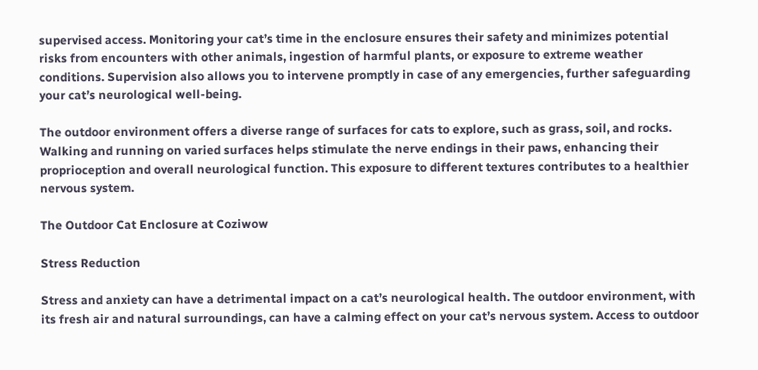supervised access. Monitoring your cat’s time in the enclosure ensures their safety and minimizes potential risks from encounters with other animals, ingestion of harmful plants, or exposure to extreme weather conditions. Supervision also allows you to intervene promptly in case of any emergencies, further safeguarding your cat’s neurological well-being.

The outdoor environment offers a diverse range of surfaces for cats to explore, such as grass, soil, and rocks. Walking and running on varied surfaces helps stimulate the nerve endings in their paws, enhancing their proprioception and overall neurological function. This exposure to different textures contributes to a healthier nervous system.

The Outdoor Cat Enclosure at Coziwow

Stress Reduction

Stress and anxiety can have a detrimental impact on a cat’s neurological health. The outdoor environment, with its fresh air and natural surroundings, can have a calming effect on your cat’s nervous system. Access to outdoor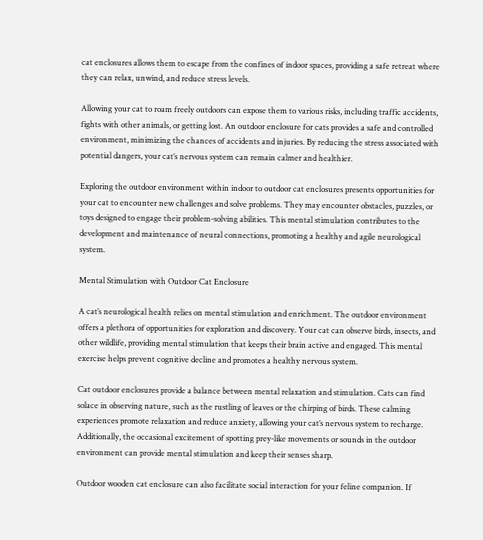cat enclosures allows them to escape from the confines of indoor spaces, providing a safe retreat where they can relax, unwind, and reduce stress levels.

Allowing your cat to roam freely outdoors can expose them to various risks, including traffic accidents, fights with other animals, or getting lost. An outdoor enclosure for cats provides a safe and controlled environment, minimizing the chances of accidents and injuries. By reducing the stress associated with potential dangers, your cat’s nervous system can remain calmer and healthier.

Exploring the outdoor environment within indoor to outdoor cat enclosures presents opportunities for your cat to encounter new challenges and solve problems. They may encounter obstacles, puzzles, or toys designed to engage their problem-solving abilities. This mental stimulation contributes to the development and maintenance of neural connections, promoting a healthy and agile neurological system.

Mental Stimulation with Outdoor Cat Enclosure

A cat’s neurological health relies on mental stimulation and enrichment. The outdoor environment offers a plethora of opportunities for exploration and discovery. Your cat can observe birds, insects, and other wildlife, providing mental stimulation that keeps their brain active and engaged. This mental exercise helps prevent cognitive decline and promotes a healthy nervous system.

Cat outdoor enclosures provide a balance between mental relaxation and stimulation. Cats can find solace in observing nature, such as the rustling of leaves or the chirping of birds. These calming experiences promote relaxation and reduce anxiety, allowing your cat’s nervous system to recharge. Additionally, the occasional excitement of spotting prey-like movements or sounds in the outdoor environment can provide mental stimulation and keep their senses sharp.

Outdoor wooden cat enclosure can also facilitate social interaction for your feline companion. If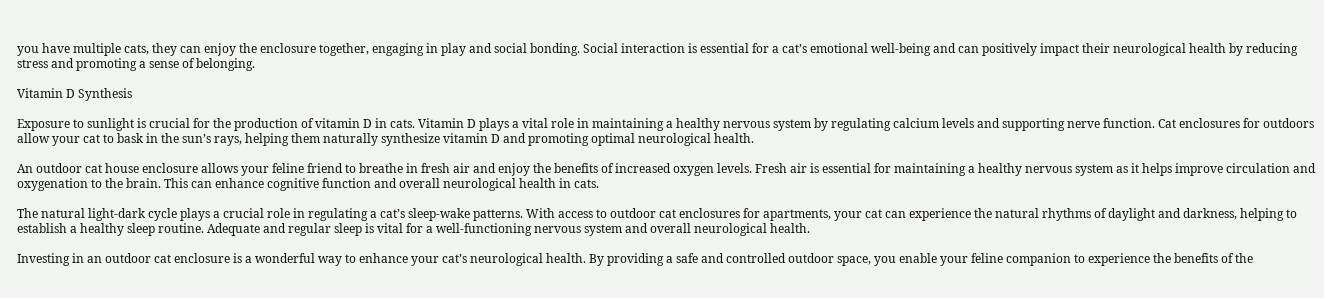you have multiple cats, they can enjoy the enclosure together, engaging in play and social bonding. Social interaction is essential for a cat’s emotional well-being and can positively impact their neurological health by reducing stress and promoting a sense of belonging.

Vitamin D Synthesis

Exposure to sunlight is crucial for the production of vitamin D in cats. Vitamin D plays a vital role in maintaining a healthy nervous system by regulating calcium levels and supporting nerve function. Cat enclosures for outdoors allow your cat to bask in the sun’s rays, helping them naturally synthesize vitamin D and promoting optimal neurological health.

An outdoor cat house enclosure allows your feline friend to breathe in fresh air and enjoy the benefits of increased oxygen levels. Fresh air is essential for maintaining a healthy nervous system as it helps improve circulation and oxygenation to the brain. This can enhance cognitive function and overall neurological health in cats.

The natural light-dark cycle plays a crucial role in regulating a cat’s sleep-wake patterns. With access to outdoor cat enclosures for apartments, your cat can experience the natural rhythms of daylight and darkness, helping to establish a healthy sleep routine. Adequate and regular sleep is vital for a well-functioning nervous system and overall neurological health.

Investing in an outdoor cat enclosure is a wonderful way to enhance your cat’s neurological health. By providing a safe and controlled outdoor space, you enable your feline companion to experience the benefits of the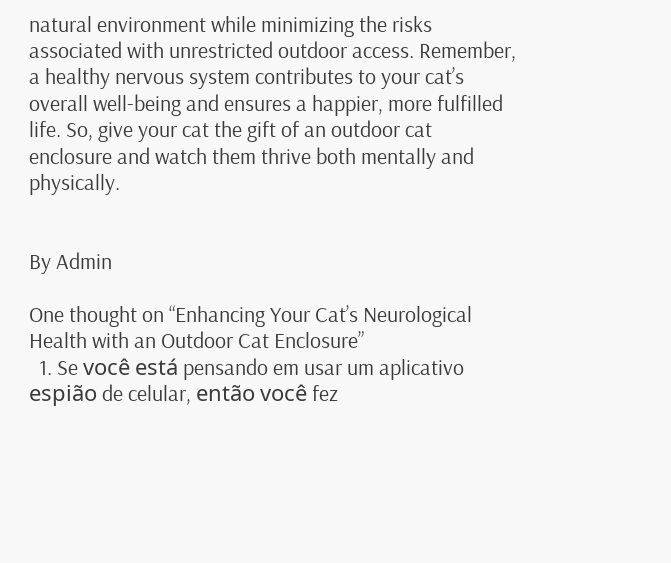natural environment while minimizing the risks associated with unrestricted outdoor access. Remember, a healthy nervous system contributes to your cat’s overall well-being and ensures a happier, more fulfilled life. So, give your cat the gift of an outdoor cat enclosure and watch them thrive both mentally and physically.


By Admin

One thought on “Enhancing Your Cat’s Neurological Health with an Outdoor Cat Enclosure”
  1. Se você está pensando em usar um aplicativo espião de celular, então você fez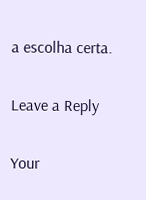a escolha certa.

Leave a Reply

Your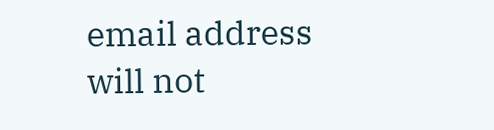email address will not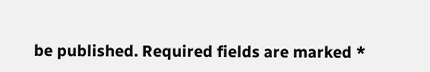be published. Required fields are marked *